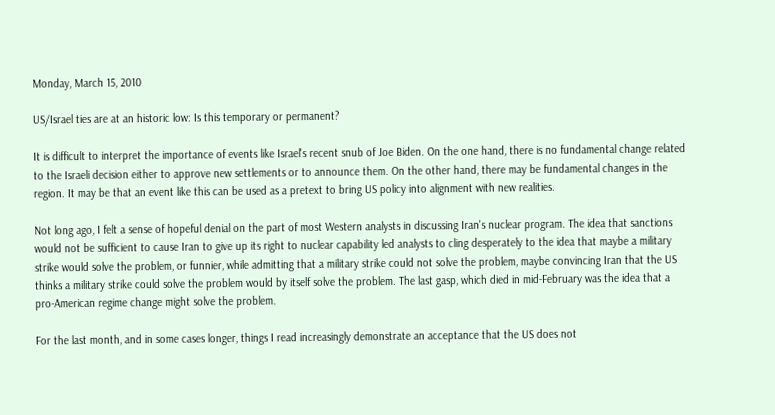Monday, March 15, 2010

US/Israel ties are at an historic low: Is this temporary or permanent?

It is difficult to interpret the importance of events like Israel's recent snub of Joe Biden. On the one hand, there is no fundamental change related to the Israeli decision either to approve new settlements or to announce them. On the other hand, there may be fundamental changes in the region. It may be that an event like this can be used as a pretext to bring US policy into alignment with new realities.

Not long ago, I felt a sense of hopeful denial on the part of most Western analysts in discussing Iran's nuclear program. The idea that sanctions would not be sufficient to cause Iran to give up its right to nuclear capability led analysts to cling desperately to the idea that maybe a military strike would solve the problem, or funnier, while admitting that a military strike could not solve the problem, maybe convincing Iran that the US thinks a military strike could solve the problem would by itself solve the problem. The last gasp, which died in mid-February was the idea that a pro-American regime change might solve the problem.

For the last month, and in some cases longer, things I read increasingly demonstrate an acceptance that the US does not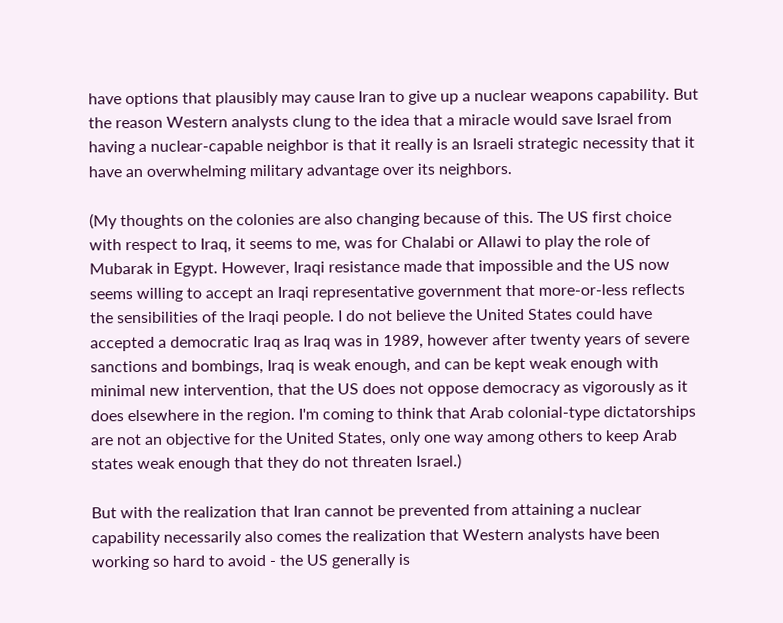have options that plausibly may cause Iran to give up a nuclear weapons capability. But the reason Western analysts clung to the idea that a miracle would save Israel from having a nuclear-capable neighbor is that it really is an Israeli strategic necessity that it have an overwhelming military advantage over its neighbors.

(My thoughts on the colonies are also changing because of this. The US first choice with respect to Iraq, it seems to me, was for Chalabi or Allawi to play the role of Mubarak in Egypt. However, Iraqi resistance made that impossible and the US now seems willing to accept an Iraqi representative government that more-or-less reflects the sensibilities of the Iraqi people. I do not believe the United States could have accepted a democratic Iraq as Iraq was in 1989, however after twenty years of severe sanctions and bombings, Iraq is weak enough, and can be kept weak enough with minimal new intervention, that the US does not oppose democracy as vigorously as it does elsewhere in the region. I'm coming to think that Arab colonial-type dictatorships are not an objective for the United States, only one way among others to keep Arab states weak enough that they do not threaten Israel.)

But with the realization that Iran cannot be prevented from attaining a nuclear capability necessarily also comes the realization that Western analysts have been working so hard to avoid - the US generally is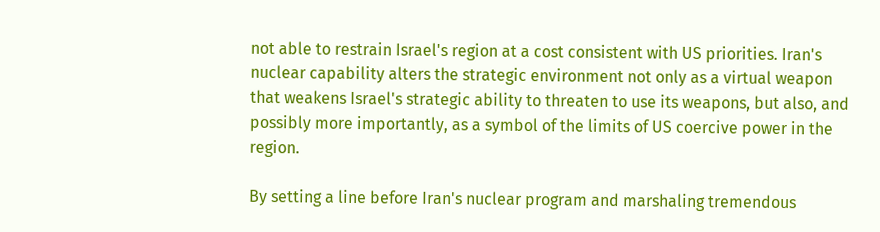not able to restrain Israel's region at a cost consistent with US priorities. Iran's nuclear capability alters the strategic environment not only as a virtual weapon that weakens Israel's strategic ability to threaten to use its weapons, but also, and possibly more importantly, as a symbol of the limits of US coercive power in the region.

By setting a line before Iran's nuclear program and marshaling tremendous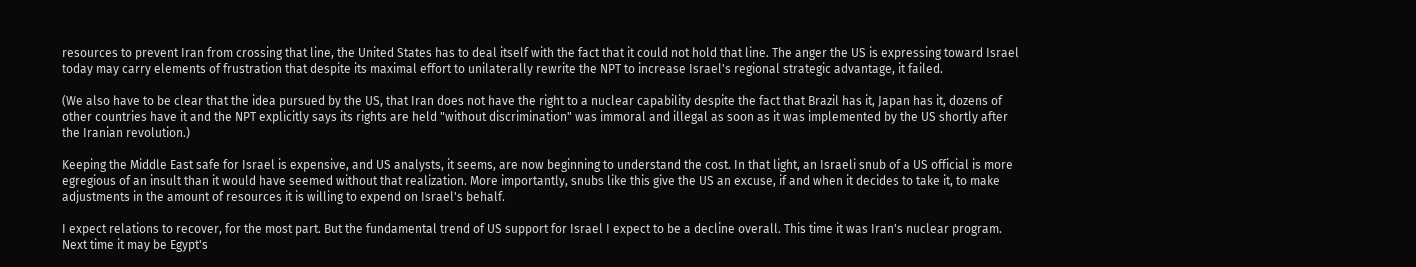resources to prevent Iran from crossing that line, the United States has to deal itself with the fact that it could not hold that line. The anger the US is expressing toward Israel today may carry elements of frustration that despite its maximal effort to unilaterally rewrite the NPT to increase Israel's regional strategic advantage, it failed.

(We also have to be clear that the idea pursued by the US, that Iran does not have the right to a nuclear capability despite the fact that Brazil has it, Japan has it, dozens of other countries have it and the NPT explicitly says its rights are held "without discrimination" was immoral and illegal as soon as it was implemented by the US shortly after the Iranian revolution.)

Keeping the Middle East safe for Israel is expensive, and US analysts, it seems, are now beginning to understand the cost. In that light, an Israeli snub of a US official is more egregious of an insult than it would have seemed without that realization. More importantly, snubs like this give the US an excuse, if and when it decides to take it, to make adjustments in the amount of resources it is willing to expend on Israel's behalf.

I expect relations to recover, for the most part. But the fundamental trend of US support for Israel I expect to be a decline overall. This time it was Iran's nuclear program. Next time it may be Egypt's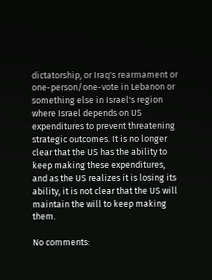dictatorship, or Iraq's rearmament or one-person/one-vote in Lebanon or something else in Israel's region where Israel depends on US expenditures to prevent threatening strategic outcomes. It is no longer clear that the US has the ability to keep making these expenditures, and as the US realizes it is losing its ability, it is not clear that the US will maintain the will to keep making them.

No comments: